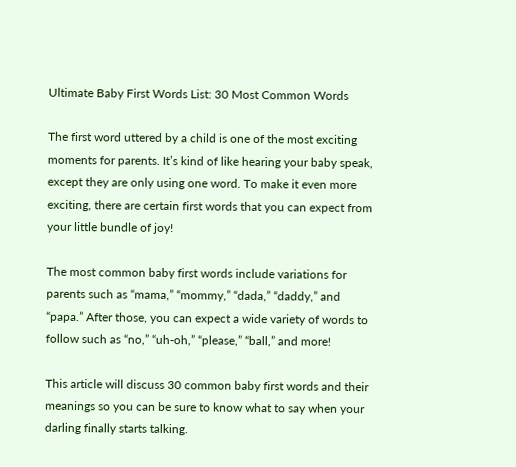Ultimate Baby First Words List: 30 Most Common Words

The first word uttered by a child is one of the most exciting moments for parents. It’s kind of like hearing your baby speak, except they are only using one word. To make it even more exciting, there are certain first words that you can expect from your little bundle of joy!

The most common baby first words include variations for parents such as “mama,” “mommy,” “dada,” “daddy,” and “papa.” After those, you can expect a wide variety of words to follow such as “no,” “uh-oh,” “please,” “ball,” and more!

This article will discuss 30 common baby first words and their meanings so you can be sure to know what to say when your darling finally starts talking.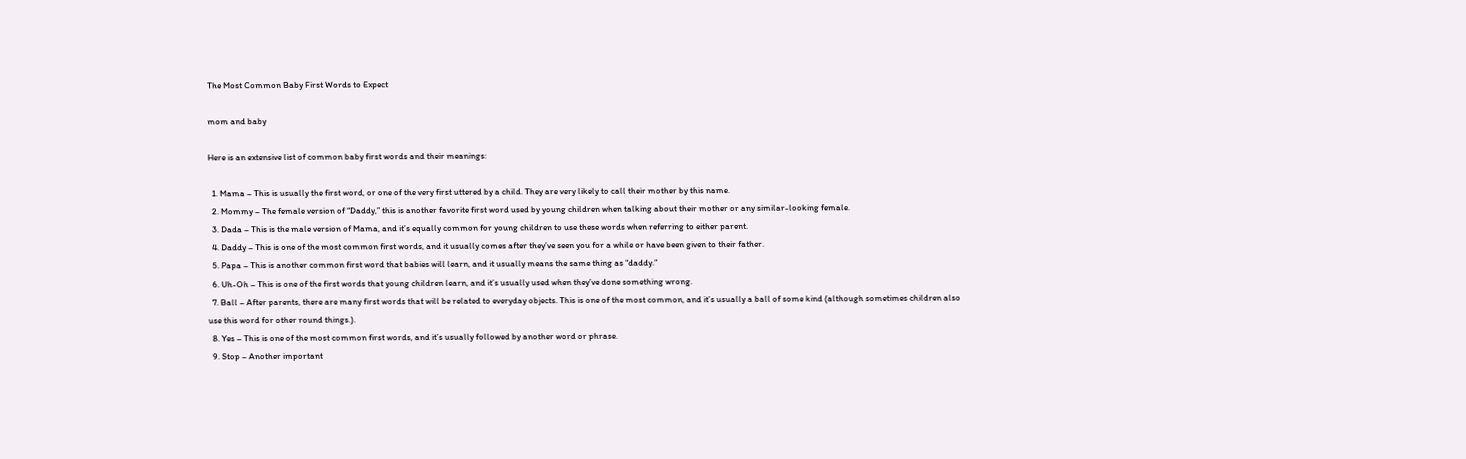The Most Common Baby First Words to Expect

mom and baby

Here is an extensive list of common baby first words and their meanings:

  1. Mama – This is usually the first word, or one of the very first uttered by a child. They are very likely to call their mother by this name.
  2. Mommy – The female version of “Daddy,” this is another favorite first word used by young children when talking about their mother or any similar-looking female.
  3. Dada – This is the male version of Mama, and it’s equally common for young children to use these words when referring to either parent.
  4. Daddy – This is one of the most common first words, and it usually comes after they’ve seen you for a while or have been given to their father.
  5. Papa – This is another common first word that babies will learn, and it usually means the same thing as “daddy.”
  6. Uh-Oh – This is one of the first words that young children learn, and it’s usually used when they’ve done something wrong.
  7. Ball – After parents, there are many first words that will be related to everyday objects. This is one of the most common, and it’s usually a ball of some kind (although sometimes children also use this word for other round things.).
  8. Yes – This is one of the most common first words, and it’s usually followed by another word or phrase.
  9. Stop – Another important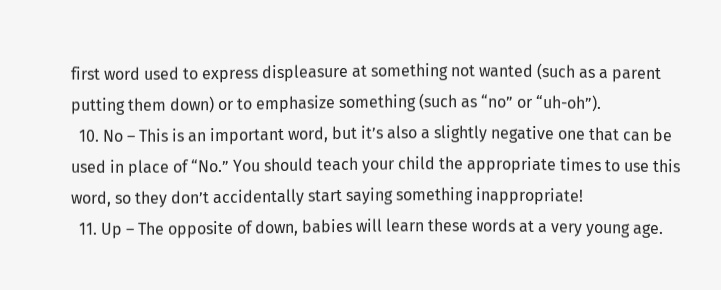first word used to express displeasure at something not wanted (such as a parent putting them down) or to emphasize something (such as “no” or “uh-oh”).
  10. No – This is an important word, but it’s also a slightly negative one that can be used in place of “No.” You should teach your child the appropriate times to use this word, so they don’t accidentally start saying something inappropriate!
  11. Up – The opposite of down, babies will learn these words at a very young age.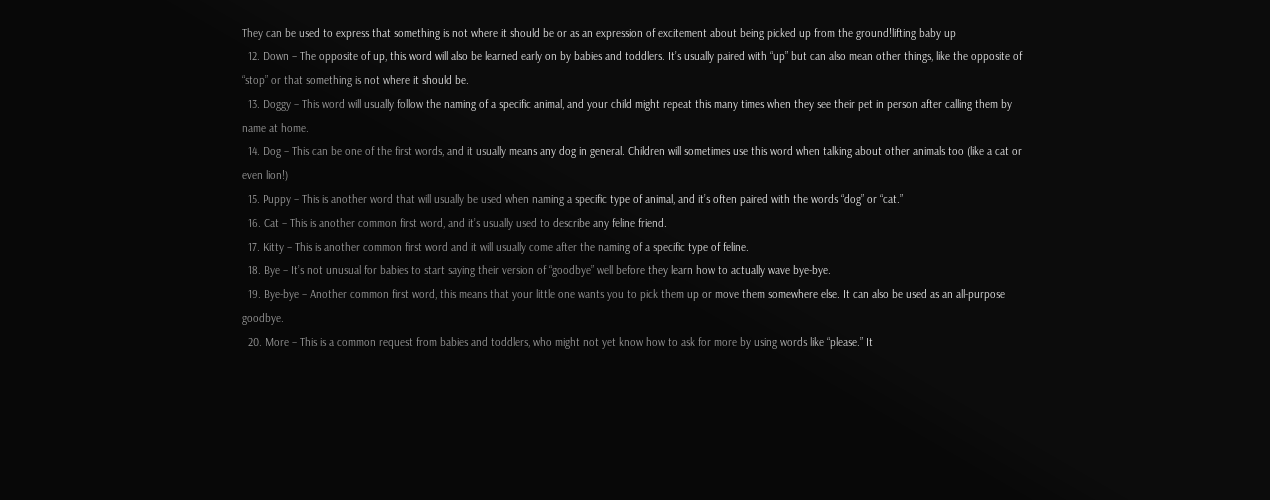They can be used to express that something is not where it should be or as an expression of excitement about being picked up from the ground!lifting baby up
  12. Down – The opposite of up, this word will also be learned early on by babies and toddlers. It’s usually paired with “up” but can also mean other things, like the opposite of “stop” or that something is not where it should be.
  13. Doggy – This word will usually follow the naming of a specific animal, and your child might repeat this many times when they see their pet in person after calling them by name at home.
  14. Dog – This can be one of the first words, and it usually means any dog in general. Children will sometimes use this word when talking about other animals too (like a cat or even lion!)
  15. Puppy – This is another word that will usually be used when naming a specific type of animal, and it’s often paired with the words “dog” or “cat.”
  16. Cat – This is another common first word, and it’s usually used to describe any feline friend.
  17. Kitty – This is another common first word and it will usually come after the naming of a specific type of feline.
  18. Bye – It’s not unusual for babies to start saying their version of “goodbye” well before they learn how to actually wave bye-bye.
  19. Bye-bye – Another common first word, this means that your little one wants you to pick them up or move them somewhere else. It can also be used as an all-purpose goodbye.
  20. More – This is a common request from babies and toddlers, who might not yet know how to ask for more by using words like “please.” It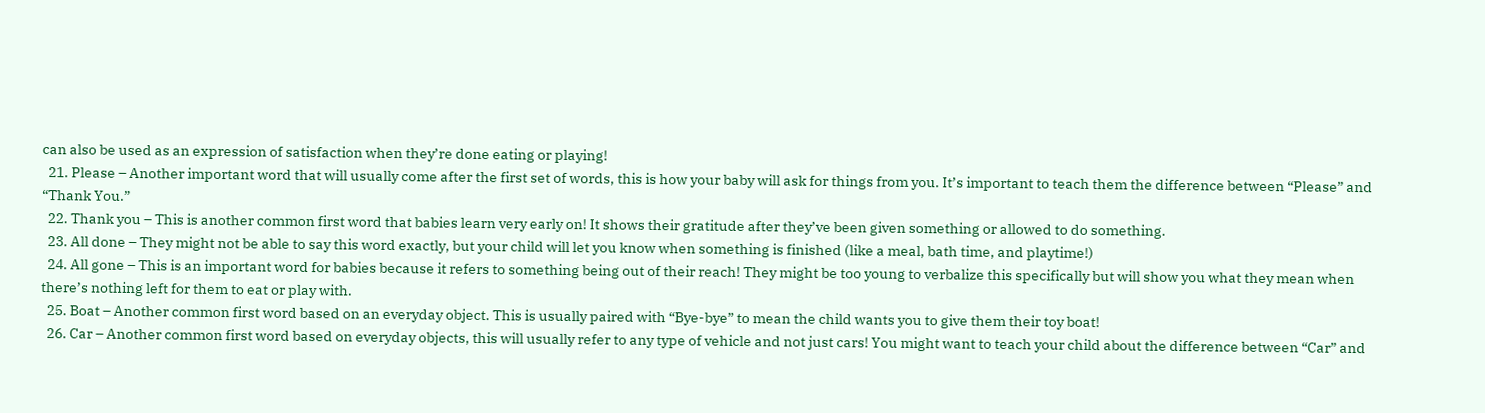can also be used as an expression of satisfaction when they’re done eating or playing!
  21. Please – Another important word that will usually come after the first set of words, this is how your baby will ask for things from you. It’s important to teach them the difference between “Please” and “Thank You.”
  22. Thank you – This is another common first word that babies learn very early on! It shows their gratitude after they’ve been given something or allowed to do something.
  23. All done – They might not be able to say this word exactly, but your child will let you know when something is finished (like a meal, bath time, and playtime!)
  24. All gone – This is an important word for babies because it refers to something being out of their reach! They might be too young to verbalize this specifically but will show you what they mean when there’s nothing left for them to eat or play with.
  25. Boat – Another common first word based on an everyday object. This is usually paired with “Bye-bye” to mean the child wants you to give them their toy boat!
  26. Car – Another common first word based on everyday objects, this will usually refer to any type of vehicle and not just cars! You might want to teach your child about the difference between “Car” and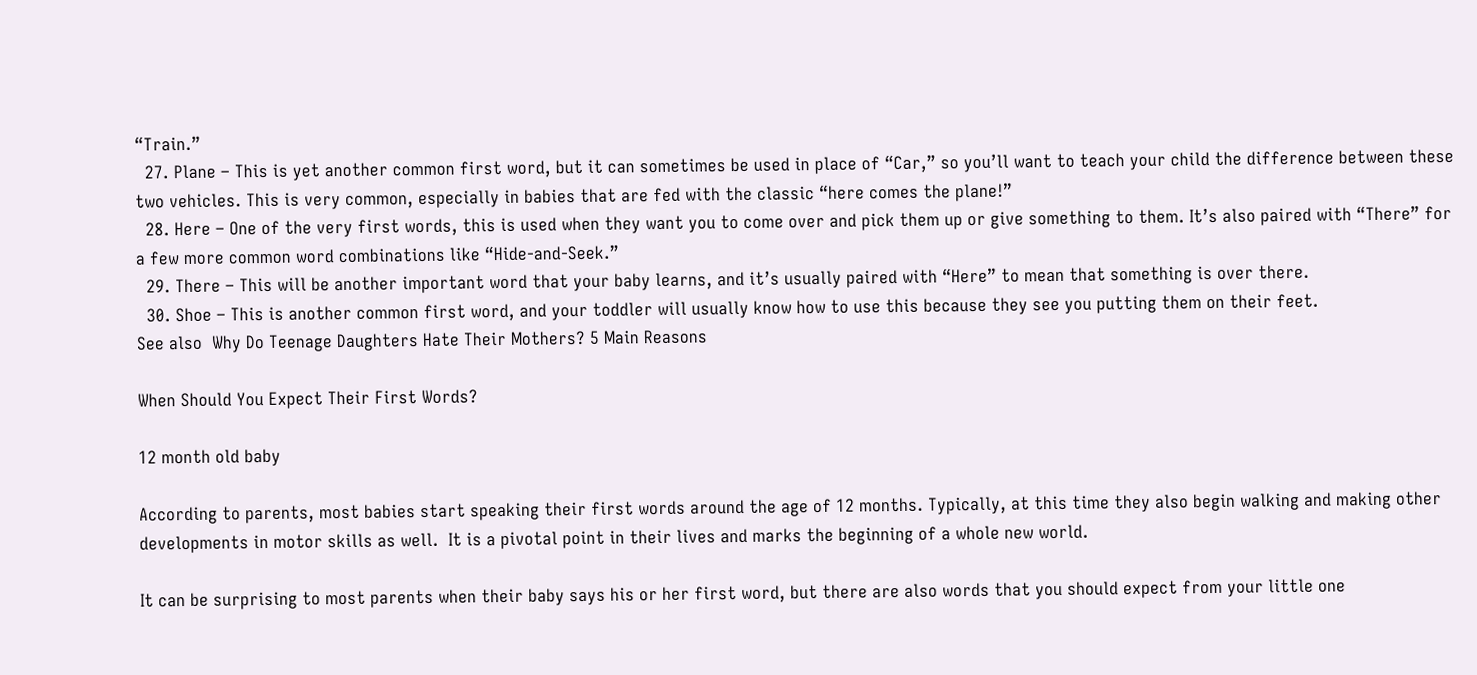“Train.”
  27. Plane – This is yet another common first word, but it can sometimes be used in place of “Car,” so you’ll want to teach your child the difference between these two vehicles. This is very common, especially in babies that are fed with the classic “here comes the plane!”
  28. Here – One of the very first words, this is used when they want you to come over and pick them up or give something to them. It’s also paired with “There” for a few more common word combinations like “Hide-and-Seek.”
  29. There – This will be another important word that your baby learns, and it’s usually paired with “Here” to mean that something is over there.
  30. Shoe – This is another common first word, and your toddler will usually know how to use this because they see you putting them on their feet.
See also  Why Do Teenage Daughters Hate Their Mothers? 5 Main Reasons

When Should You Expect Their First Words?

12 month old baby

According to parents, most babies start speaking their first words around the age of 12 months. Typically, at this time they also begin walking and making other developments in motor skills as well.  It is a pivotal point in their lives and marks the beginning of a whole new world.

It can be surprising to most parents when their baby says his or her first word, but there are also words that you should expect from your little one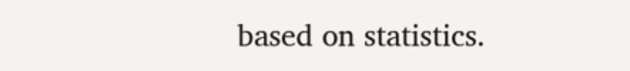based on statistics.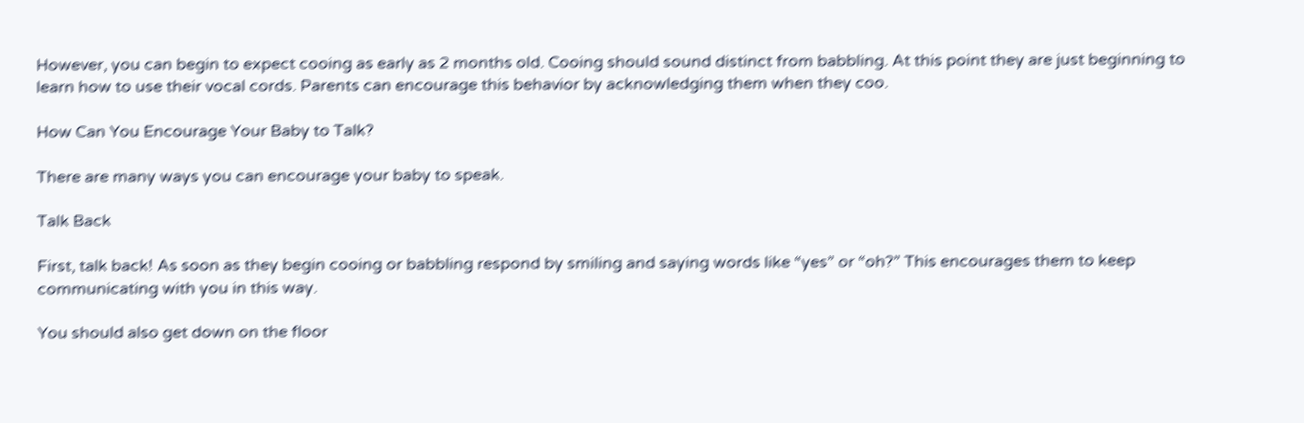However, you can begin to expect cooing as early as 2 months old. Cooing should sound distinct from babbling. At this point they are just beginning to learn how to use their vocal cords. Parents can encourage this behavior by acknowledging them when they coo.

How Can You Encourage Your Baby to Talk?

There are many ways you can encourage your baby to speak.

Talk Back

First, talk back! As soon as they begin cooing or babbling respond by smiling and saying words like “yes” or “oh?” This encourages them to keep communicating with you in this way.

You should also get down on the floor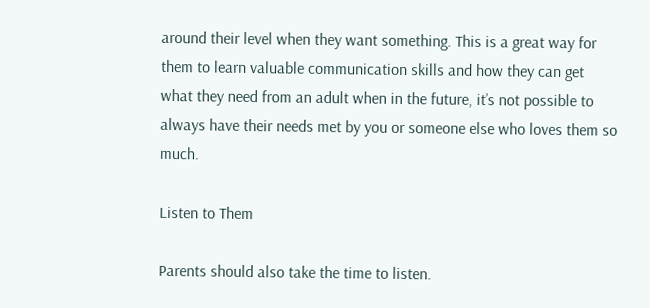around their level when they want something. This is a great way for them to learn valuable communication skills and how they can get what they need from an adult when in the future, it’s not possible to always have their needs met by you or someone else who loves them so much.

Listen to Them

Parents should also take the time to listen.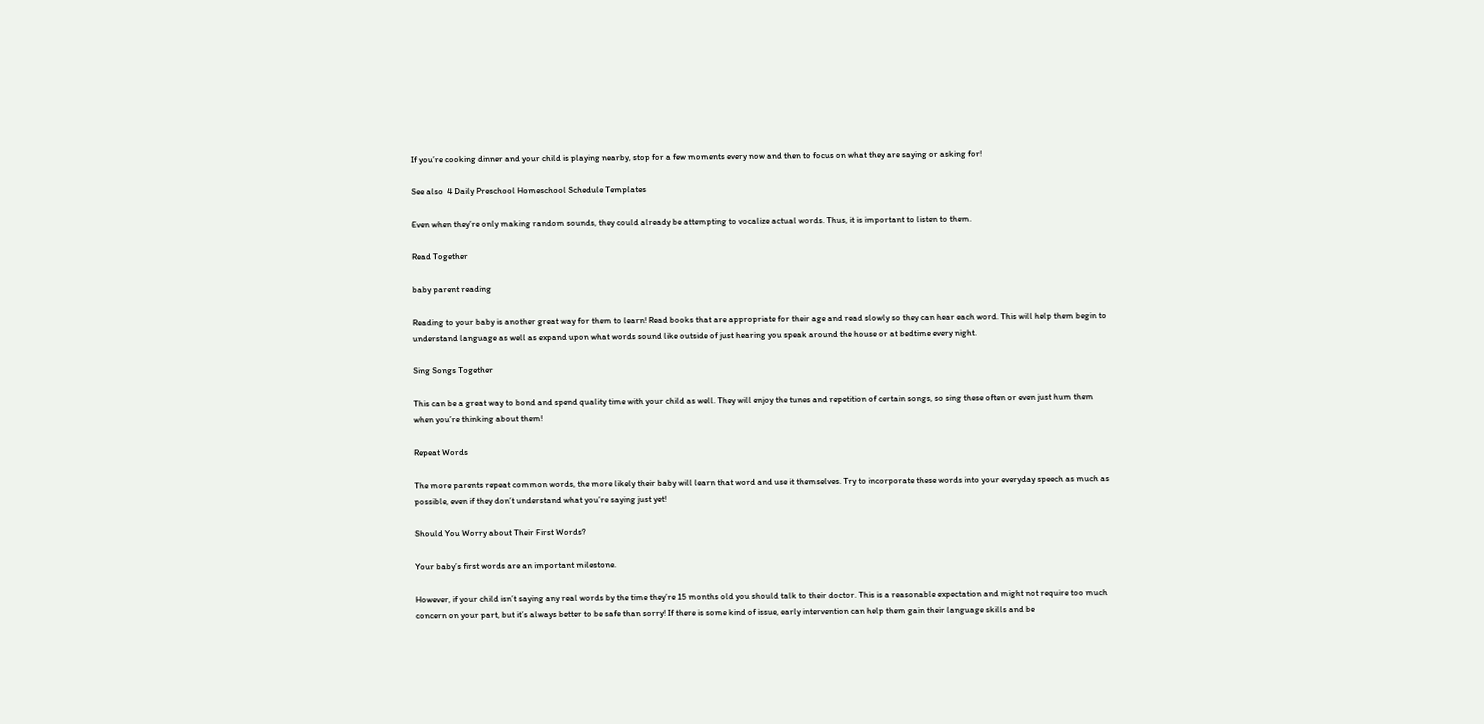If you’re cooking dinner and your child is playing nearby, stop for a few moments every now and then to focus on what they are saying or asking for!

See also  4 Daily Preschool Homeschool Schedule Templates

Even when they’re only making random sounds, they could already be attempting to vocalize actual words. Thus, it is important to listen to them.

Read Together

baby parent reading

Reading to your baby is another great way for them to learn! Read books that are appropriate for their age and read slowly so they can hear each word. This will help them begin to understand language as well as expand upon what words sound like outside of just hearing you speak around the house or at bedtime every night.

Sing Songs Together

This can be a great way to bond and spend quality time with your child as well. They will enjoy the tunes and repetition of certain songs, so sing these often or even just hum them when you’re thinking about them!

Repeat Words

The more parents repeat common words, the more likely their baby will learn that word and use it themselves. Try to incorporate these words into your everyday speech as much as possible, even if they don’t understand what you’re saying just yet!

Should You Worry about Their First Words?

Your baby’s first words are an important milestone.

However, if your child isn’t saying any real words by the time they’re 15 months old you should talk to their doctor. This is a reasonable expectation and might not require too much concern on your part, but it’s always better to be safe than sorry! If there is some kind of issue, early intervention can help them gain their language skills and be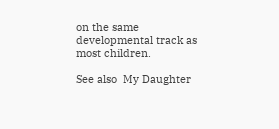on the same developmental track as most children.

See also  My Daughter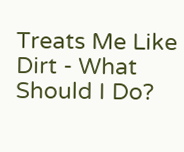Treats Me Like Dirt - What Should I Do?